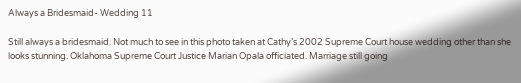Always a Bridesmaid- Wedding 11

Still always a bridesmaid. Not much to see in this photo taken at Cathy’s 2002 Supreme Court house wedding other than she looks stunning. Oklahoma Supreme Court Justice Marian Opala officiated. Marriage still going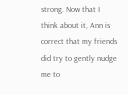strong. Now that I think about it, Ann is correct that my friends did try to gently nudge me to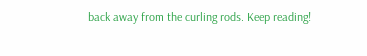back away from the curling rods. Keep reading!